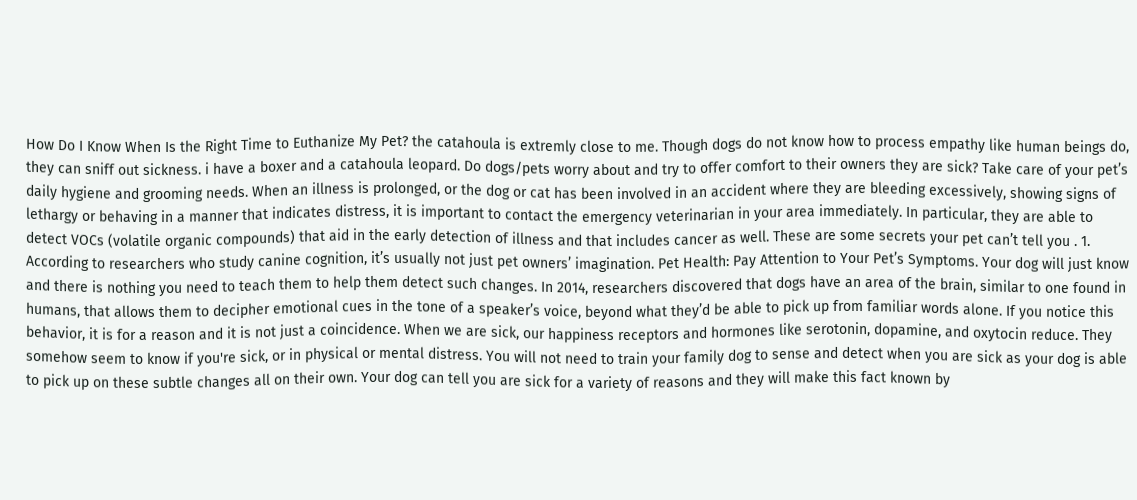How Do I Know When Is the Right Time to Euthanize My Pet? the catahoula is extremly close to me. Though dogs do not know how to process empathy like human beings do, they can sniff out sickness. i have a boxer and a catahoula leopard. Do dogs/pets worry about and try to offer comfort to their owners they are sick? Take care of your pet’s daily hygiene and grooming needs. When an illness is prolonged, or the dog or cat has been involved in an accident where they are bleeding excessively, showing signs of lethargy or behaving in a manner that indicates distress, it is important to contact the emergency veterinarian in your area immediately. In particular, they are able to detect VOCs (volatile organic compounds) that aid in the early detection of illness and that includes cancer as well. These are some secrets your pet can’t tell you . 1. According to researchers who study canine cognition, it’s usually not just pet owners’ imagination. Pet Health: Pay Attention to Your Pet’s Symptoms. Your dog will just know and there is nothing you need to teach them to help them detect such changes. In 2014, researchers discovered that dogs have an area of the brain, similar to one found in humans, that allows them to decipher emotional cues in the tone of a speaker’s voice, beyond what they’d be able to pick up from familiar words alone. If you notice this behavior, it is for a reason and it is not just a coincidence. When we are sick, our happiness receptors and hormones like serotonin, dopamine, and oxytocin reduce. They somehow seem to know if you're sick, or in physical or mental distress. You will not need to train your family dog to sense and detect when you are sick as your dog is able to pick up on these subtle changes all on their own. Your dog can tell you are sick for a variety of reasons and they will make this fact known by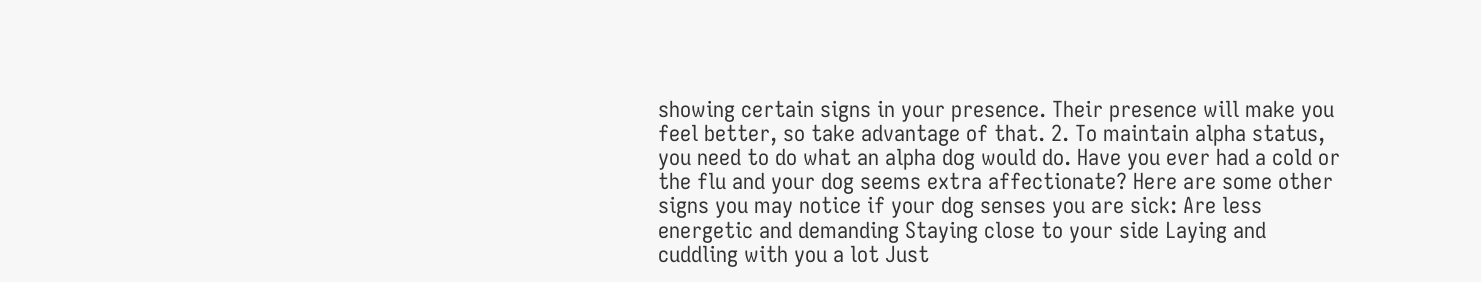showing certain signs in your presence. Their presence will make you feel better, so take advantage of that. 2. To maintain alpha status, you need to do what an alpha dog would do. Have you ever had a cold or the flu and your dog seems extra affectionate? Here are some other signs you may notice if your dog senses you are sick: Are less energetic and demanding Staying close to your side Laying and cuddling with you a lot Just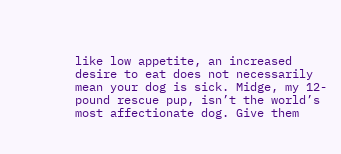like low appetite, an increased desire to eat does not necessarily mean your dog is sick. Midge, my 12-pound rescue pup, isn’t the world’s most affectionate dog. Give them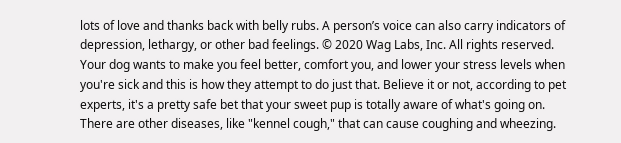lots of love and thanks back with belly rubs. A person’s voice can also carry indicators of depression, lethargy, or other bad feelings. © 2020 Wag Labs, Inc. All rights reserved. Your dog wants to make you feel better, comfort you, and lower your stress levels when you're sick and this is how they attempt to do just that. Believe it or not, according to pet experts, it's a pretty safe bet that your sweet pup is totally aware of what's going on. There are other diseases, like "kennel cough," that can cause coughing and wheezing.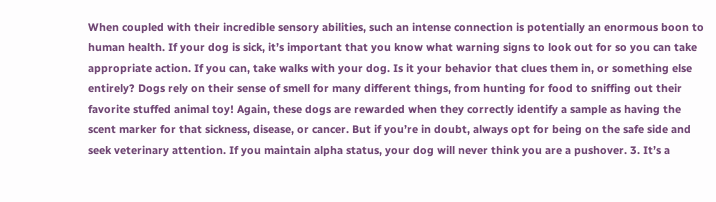When coupled with their incredible sensory abilities, such an intense connection is potentially an enormous boon to human health. If your dog is sick, it’s important that you know what warning signs to look out for so you can take appropriate action. If you can, take walks with your dog. Is it your behavior that clues them in, or something else entirely? Dogs rely on their sense of smell for many different things, from hunting for food to sniffing out their favorite stuffed animal toy! Again, these dogs are rewarded when they correctly identify a sample as having the scent marker for that sickness, disease, or cancer. But if you’re in doubt, always opt for being on the safe side and seek veterinary attention. If you maintain alpha status, your dog will never think you are a pushover. 3. It’s a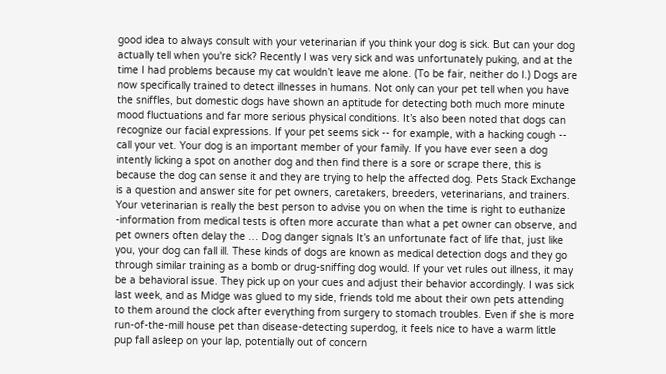good idea to always consult with your veterinarian if you think your dog is sick. But can your dog actually tell when you're sick? Recently I was very sick and was unfortunately puking, and at the time I had problems because my cat wouldn’t leave me alone. (To be fair, neither do I.) Dogs are now specifically trained to detect illnesses in humans. Not only can your pet tell when you have the sniffles, but domestic dogs have shown an aptitude for detecting both much more minute mood fluctuations and far more serious physical conditions. It’s also been noted that dogs can recognize our facial expressions. If your pet seems sick -- for example, with a hacking cough -- call your vet. Your dog is an important member of your family. If you have ever seen a dog intently licking a spot on another dog and then find there is a sore or scrape there, this is because the dog can sense it and they are trying to help the affected dog. Pets Stack Exchange is a question and answer site for pet owners, caretakers, breeders, veterinarians, and trainers. Your veterinarian is really the best person to advise you on when the time is right to euthanize -information from medical tests is often more accurate than what a pet owner can observe, and pet owners often delay the … Dog danger signals It’s an unfortunate fact of life that, just like you, your dog can fall ill. These kinds of dogs are known as medical detection dogs and they go through similar training as a bomb or drug-sniffing dog would. If your vet rules out illness, it may be a behavioral issue. They pick up on your cues and adjust their behavior accordingly. I was sick last week, and as Midge was glued to my side, friends told me about their own pets attending to them around the clock after everything from surgery to stomach troubles. Even if she is more run-of-the-mill house pet than disease-detecting superdog, it feels nice to have a warm little pup fall asleep on your lap, potentially out of concern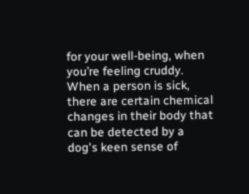for your well-being, when you’re feeling cruddy. When a person is sick, there are certain chemical changes in their body that can be detected by a dog's keen sense of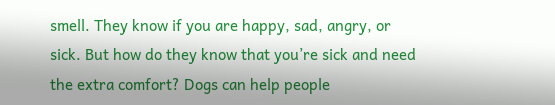smell. They know if you are happy, sad, angry, or sick. But how do they know that you’re sick and need the extra comfort? Dogs can help people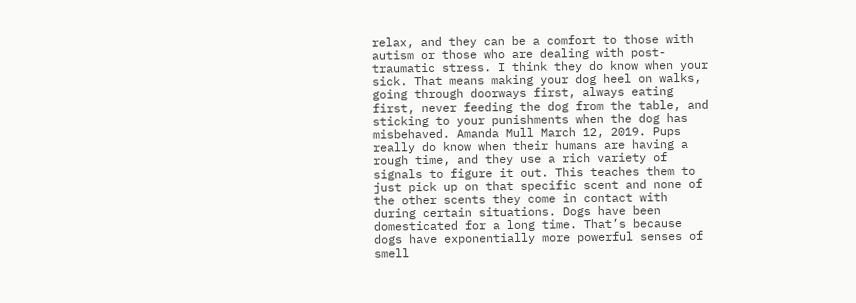relax, and they can be a comfort to those with autism or those who are dealing with post-traumatic stress. I think they do know when your sick. That means making your dog heel on walks, going through doorways first, always eating first, never feeding the dog from the table, and sticking to your punishments when the dog has misbehaved. Amanda Mull March 12, 2019. Pups really do know when their humans are having a rough time, and they use a rich variety of signals to figure it out. This teaches them to just pick up on that specific scent and none of the other scents they come in contact with during certain situations. Dogs have been domesticated for a long time. That’s because dogs have exponentially more powerful senses of smell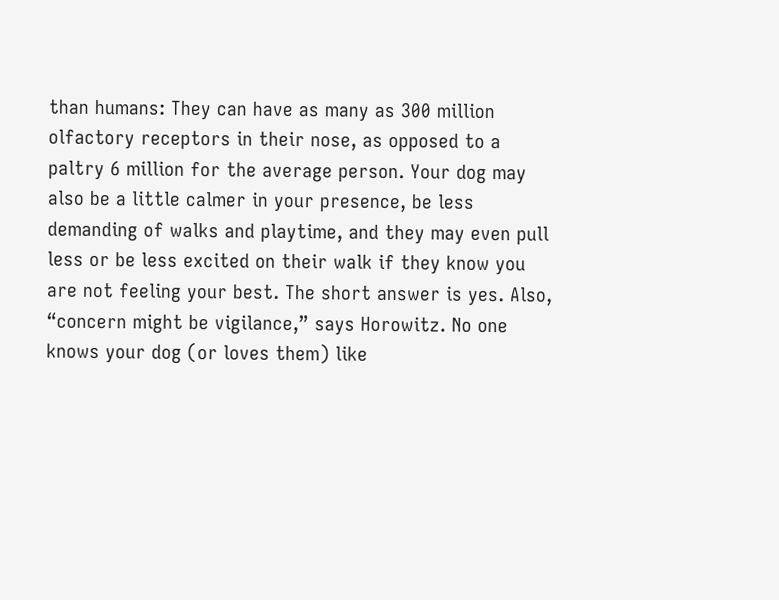than humans: They can have as many as 300 million olfactory receptors in their nose, as opposed to a paltry 6 million for the average person. Your dog may also be a little calmer in your presence, be less demanding of walks and playtime, and they may even pull less or be less excited on their walk if they know you are not feeling your best. The short answer is yes. Also, “concern might be vigilance,” says Horowitz. No one knows your dog (or loves them) like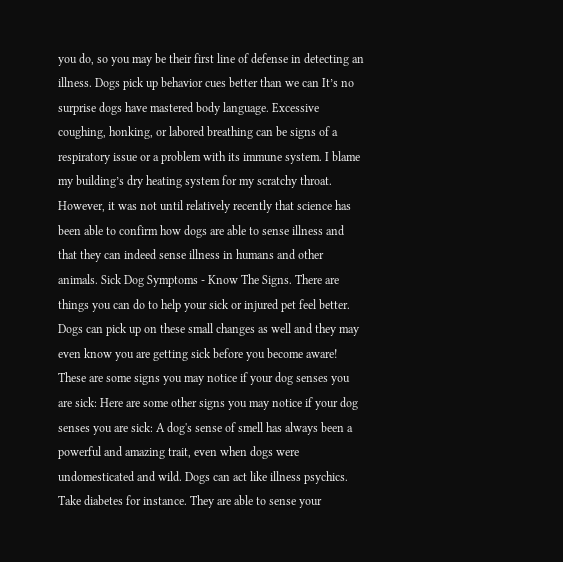you do, so you may be their first line of defense in detecting an illness. Dogs pick up behavior cues better than we can It’s no surprise dogs have mastered body language. Excessive coughing, honking, or labored breathing can be signs of a respiratory issue or a problem with its immune system. I blame my building’s dry heating system for my scratchy throat. However, it was not until relatively recently that science has been able to confirm how dogs are able to sense illness and that they can indeed sense illness in humans and other animals. Sick Dog Symptoms - Know The Signs. There are things you can do to help your sick or injured pet feel better. Dogs can pick up on these small changes as well and they may even know you are getting sick before you become aware! These are some signs you may notice if your dog senses you are sick: Here are some other signs you may notice if your dog senses you are sick: A dog's sense of smell has always been a powerful and amazing trait, even when dogs were undomesticated and wild. Dogs can act like illness psychics. Take diabetes for instance. They are able to sense your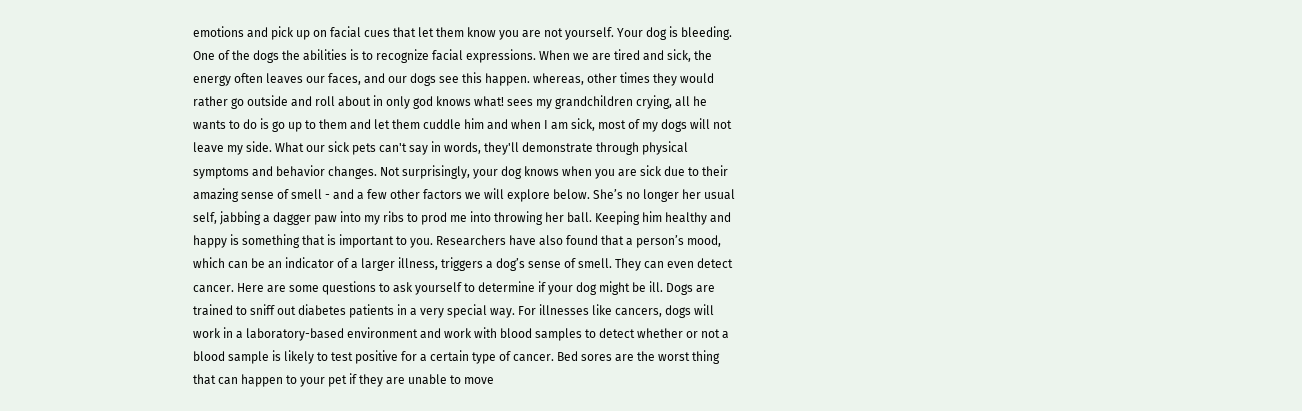emotions and pick up on facial cues that let them know you are not yourself. Your dog is bleeding. One of the dogs the abilities is to recognize facial expressions. When we are tired and sick, the energy often leaves our faces, and our dogs see this happen. whereas, other times they would rather go outside and roll about in only god knows what! sees my grandchildren crying, all he wants to do is go up to them and let them cuddle him and when I am sick, most of my dogs will not leave my side. What our sick pets can't say in words, they'll demonstrate through physical symptoms and behavior changes. Not surprisingly, your dog knows when you are sick due to their amazing sense of smell - and a few other factors we will explore below. She’s no longer her usual self, jabbing a dagger paw into my ribs to prod me into throwing her ball. Keeping him healthy and happy is something that is important to you. Researchers have also found that a person’s mood, which can be an indicator of a larger illness, triggers a dog’s sense of smell. They can even detect cancer. Here are some questions to ask yourself to determine if your dog might be ill. Dogs are trained to sniff out diabetes patients in a very special way. For illnesses like cancers, dogs will work in a laboratory-based environment and work with blood samples to detect whether or not a blood sample is likely to test positive for a certain type of cancer. Bed sores are the worst thing that can happen to your pet if they are unable to move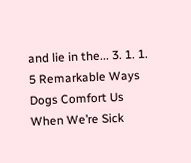and lie in the... 3. 1. 1. 5 Remarkable Ways Dogs Comfort Us When We’re Sick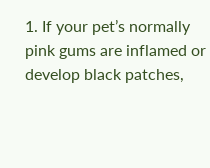1. If your pet’s normally pink gums are inflamed or develop black patches,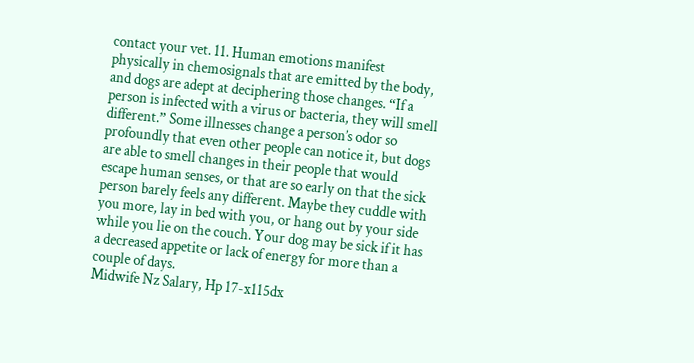contact your vet. 11. Human emotions manifest physically in chemosignals that are emitted by the body, and dogs are adept at deciphering those changes. “If a person is infected with a virus or bacteria, they will smell different.” Some illnesses change a person’s odor so profoundly that even other people can notice it, but dogs are able to smell changes in their people that would escape human senses, or that are so early on that the sick person barely feels any different. Maybe they cuddle with you more, lay in bed with you, or hang out by your side while you lie on the couch. Your dog may be sick if it has a decreased appetite or lack of energy for more than a couple of days.
Midwife Nz Salary, Hp 17-x115dx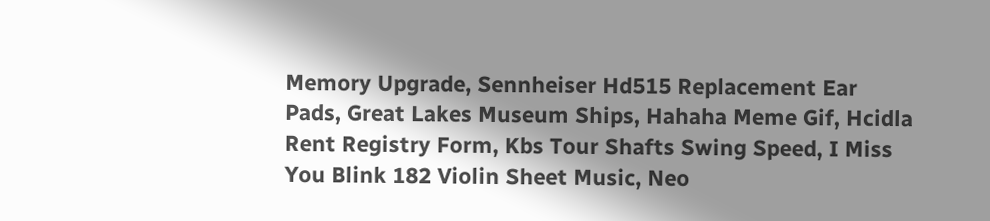Memory Upgrade, Sennheiser Hd515 Replacement Ear Pads, Great Lakes Museum Ships, Hahaha Meme Gif, Hcidla Rent Registry Form, Kbs Tour Shafts Swing Speed, I Miss You Blink 182 Violin Sheet Music, Neo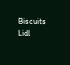Biscuits Lidl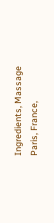Ingredients, Massage Paris, France,